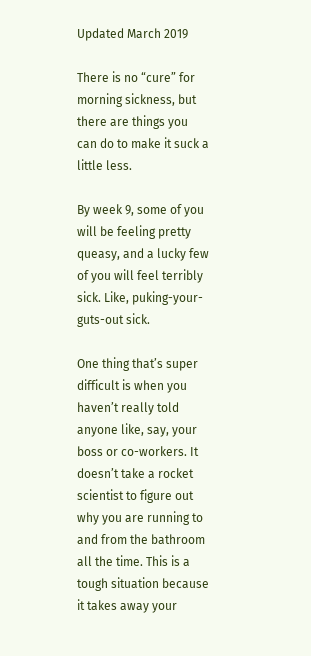Updated March 2019

There is no “cure” for morning sickness, but there are things you can do to make it suck a little less.

By week 9, some of you will be feeling pretty queasy, and a lucky few of you will feel terribly sick. Like, puking-your-guts-out sick.

One thing that’s super difficult is when you haven’t really told anyone like, say, your boss or co-workers. It doesn’t take a rocket scientist to figure out why you are running to and from the bathroom all the time. This is a tough situation because it takes away your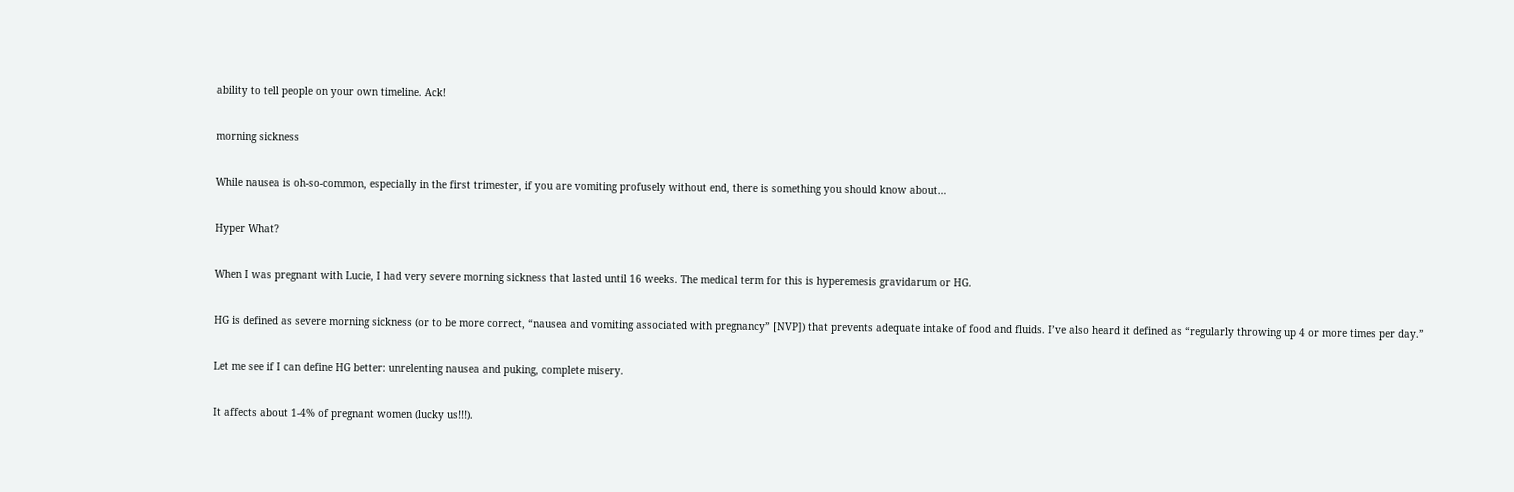ability to tell people on your own timeline. Ack!

morning sickness

While nausea is oh-so-common, especially in the first trimester, if you are vomiting profusely without end, there is something you should know about…

Hyper What?

When I was pregnant with Lucie, I had very severe morning sickness that lasted until 16 weeks. The medical term for this is hyperemesis gravidarum or HG.

HG is defined as severe morning sickness (or to be more correct, “nausea and vomiting associated with pregnancy” [NVP]) that prevents adequate intake of food and fluids. I’ve also heard it defined as “regularly throwing up 4 or more times per day.”

Let me see if I can define HG better: unrelenting nausea and puking, complete misery.

It affects about 1-4% of pregnant women (lucky us!!!).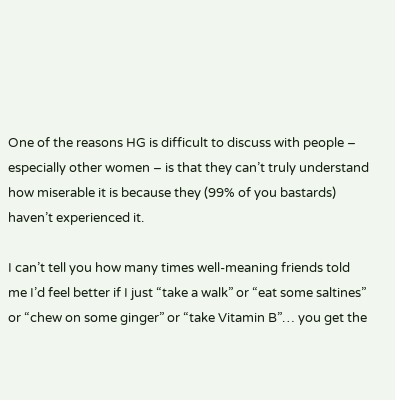One of the reasons HG is difficult to discuss with people – especially other women – is that they can’t truly understand how miserable it is because they (99% of you bastards) haven’t experienced it.

I can’t tell you how many times well-meaning friends told me I’d feel better if I just “take a walk” or “eat some saltines” or “chew on some ginger” or “take Vitamin B”… you get the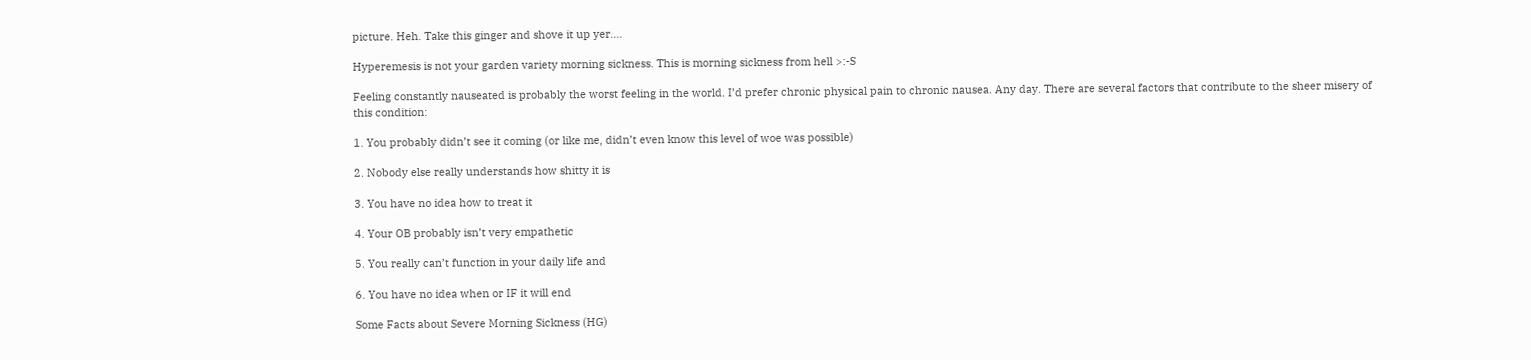picture. Heh. Take this ginger and shove it up yer….

Hyperemesis is not your garden variety morning sickness. This is morning sickness from hell >:-S

Feeling constantly nauseated is probably the worst feeling in the world. I’d prefer chronic physical pain to chronic nausea. Any day. There are several factors that contribute to the sheer misery of this condition:

1. You probably didn’t see it coming (or like me, didn’t even know this level of woe was possible)

2. Nobody else really understands how shitty it is

3. You have no idea how to treat it

4. Your OB probably isn’t very empathetic

5. You really can’t function in your daily life and

6. You have no idea when or IF it will end

Some Facts about Severe Morning Sickness (HG)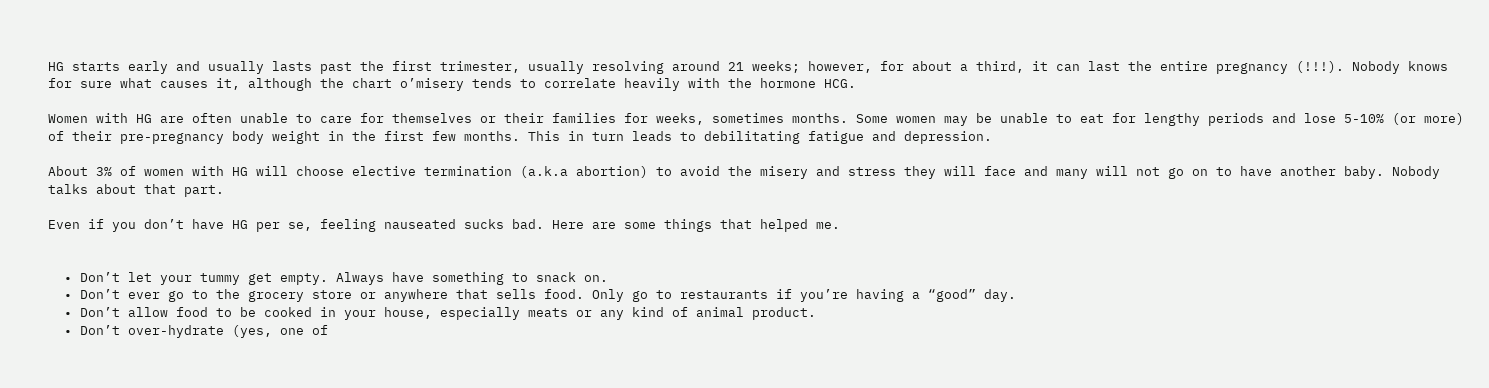HG starts early and usually lasts past the first trimester, usually resolving around 21 weeks; however, for about a third, it can last the entire pregnancy (!!!). Nobody knows for sure what causes it, although the chart o’misery tends to correlate heavily with the hormone HCG.

Women with HG are often unable to care for themselves or their families for weeks, sometimes months. Some women may be unable to eat for lengthy periods and lose 5-10% (or more) of their pre-pregnancy body weight in the first few months. This in turn leads to debilitating fatigue and depression.

About 3% of women with HG will choose elective termination (a.k.a abortion) to avoid the misery and stress they will face and many will not go on to have another baby. Nobody talks about that part.

Even if you don’t have HG per se, feeling nauseated sucks bad. Here are some things that helped me.


  • Don’t let your tummy get empty. Always have something to snack on.
  • Don’t ever go to the grocery store or anywhere that sells food. Only go to restaurants if you’re having a “good” day.
  • Don’t allow food to be cooked in your house, especially meats or any kind of animal product.
  • Don’t over-hydrate (yes, one of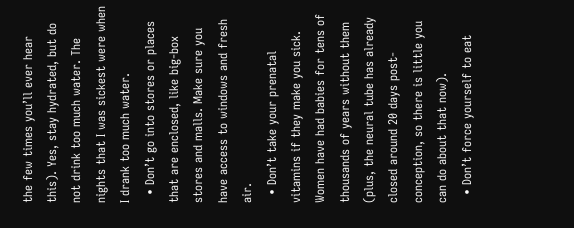the few times you’ll ever hear this). Yes, stay hydrated, but do not drink too much water. The nights that I was sickest were when I drank too much water.
  • Don’t go into stores or places that are enclosed, like big-box stores and malls. Make sure you have access to windows and fresh air.
  • Don’t take your prenatal vitamins if they make you sick. Women have had babies for tens of thousands of years without them (plus, the neural tube has already closed around 20 days post-conception, so there is little you can do about that now).
  • Don’t force yourself to eat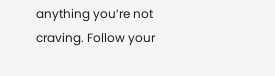anything you’re not craving. Follow your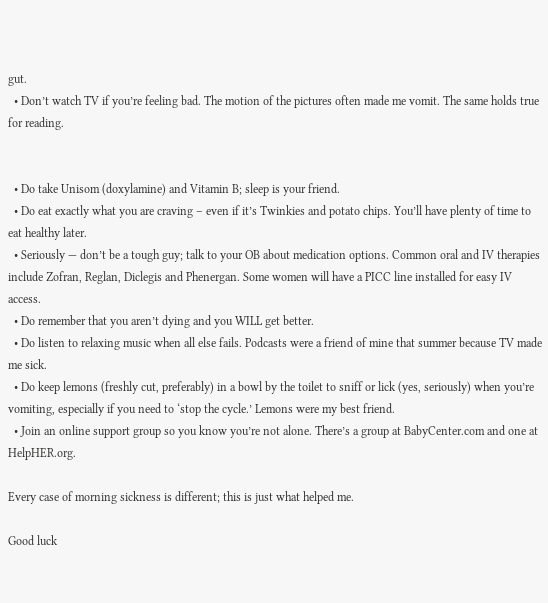gut.
  • Don’t watch TV if you’re feeling bad. The motion of the pictures often made me vomit. The same holds true for reading.


  • Do take Unisom (doxylamine) and Vitamin B; sleep is your friend.
  • Do eat exactly what you are craving – even if it’s Twinkies and potato chips. You’ll have plenty of time to eat healthy later.
  • Seriously — don’t be a tough guy; talk to your OB about medication options. Common oral and IV therapies include Zofran, Reglan, Diclegis and Phenergan. Some women will have a PICC line installed for easy IV access.
  • Do remember that you aren’t dying and you WILL get better.
  • Do listen to relaxing music when all else fails. Podcasts were a friend of mine that summer because TV made me sick.
  • Do keep lemons (freshly cut, preferably) in a bowl by the toilet to sniff or lick (yes, seriously) when you’re vomiting, especially if you need to ‘stop the cycle.’ Lemons were my best friend.
  • Join an online support group so you know you’re not alone. There’s a group at BabyCenter.com and one at HelpHER.org.

Every case of morning sickness is different; this is just what helped me.

Good luck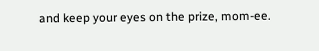and keep your eyes on the prize, mom-ee.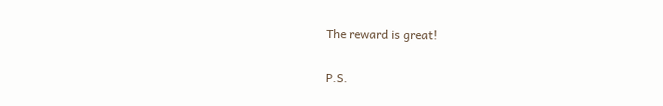The reward is great!

P.S.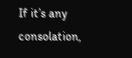If it’s any consolation,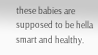these babies are supposed to be hella smart and healthy.